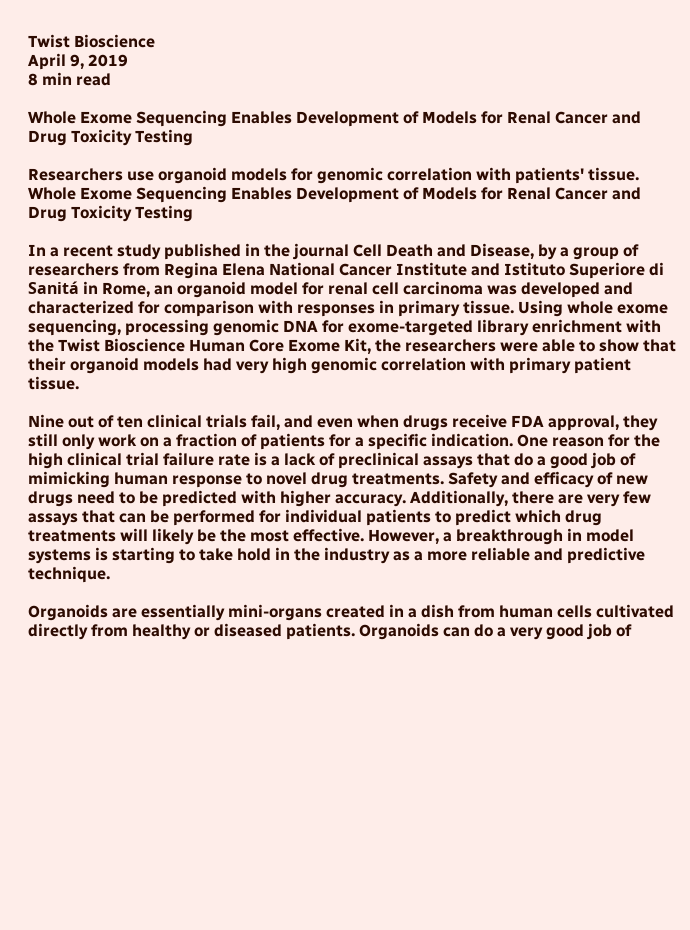Twist Bioscience
April 9, 2019
8 min read

Whole Exome Sequencing Enables Development of Models for Renal Cancer and Drug Toxicity Testing

Researchers use organoid models for genomic correlation with patients' tissue.
Whole Exome Sequencing Enables Development of Models for Renal Cancer and Drug Toxicity Testing

In a recent study published in the journal Cell Death and Disease, by a group of researchers from Regina Elena National Cancer Institute and Istituto Superiore di Sanitá in Rome, an organoid model for renal cell carcinoma was developed and characterized for comparison with responses in primary tissue. Using whole exome sequencing, processing genomic DNA for exome-targeted library enrichment with the Twist Bioscience Human Core Exome Kit, the researchers were able to show that their organoid models had very high genomic correlation with primary patient tissue.

Nine out of ten clinical trials fail, and even when drugs receive FDA approval, they still only work on a fraction of patients for a specific indication. One reason for the high clinical trial failure rate is a lack of preclinical assays that do a good job of mimicking human response to novel drug treatments. Safety and efficacy of new drugs need to be predicted with higher accuracy. Additionally, there are very few assays that can be performed for individual patients to predict which drug treatments will likely be the most effective. However, a breakthrough in model systems is starting to take hold in the industry as a more reliable and predictive technique.

Organoids are essentially mini-organs created in a dish from human cells cultivated directly from healthy or diseased patients. Organoids can do a very good job of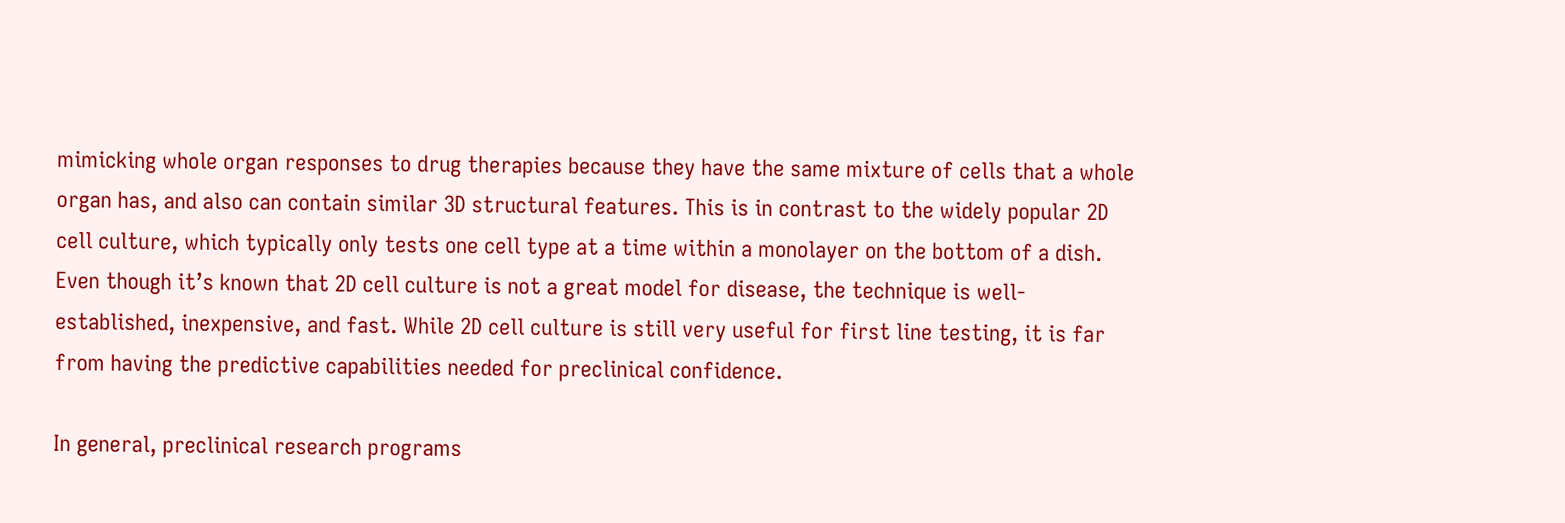mimicking whole organ responses to drug therapies because they have the same mixture of cells that a whole organ has, and also can contain similar 3D structural features. This is in contrast to the widely popular 2D cell culture, which typically only tests one cell type at a time within a monolayer on the bottom of a dish. Even though it’s known that 2D cell culture is not a great model for disease, the technique is well-established, inexpensive, and fast. While 2D cell culture is still very useful for first line testing, it is far from having the predictive capabilities needed for preclinical confidence.

In general, preclinical research programs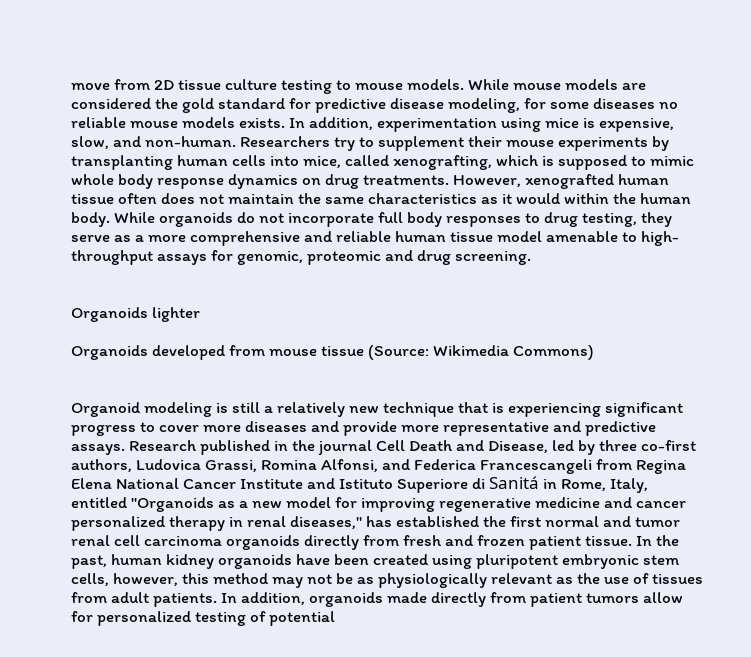move from 2D tissue culture testing to mouse models. While mouse models are considered the gold standard for predictive disease modeling, for some diseases no reliable mouse models exists. In addition, experimentation using mice is expensive, slow, and non-human. Researchers try to supplement their mouse experiments by transplanting human cells into mice, called xenografting, which is supposed to mimic whole body response dynamics on drug treatments. However, xenografted human tissue often does not maintain the same characteristics as it would within the human body. While organoids do not incorporate full body responses to drug testing, they serve as a more comprehensive and reliable human tissue model amenable to high-throughput assays for genomic, proteomic and drug screening.


Organoids lighter

Organoids developed from mouse tissue (Source: Wikimedia Commons)


Organoid modeling is still a relatively new technique that is experiencing significant progress to cover more diseases and provide more representative and predictive assays. Research published in the journal Cell Death and Disease, led by three co-first authors, Ludovica Grassi, Romina Alfonsi, and Federica Francescangeli from Regina Elena National Cancer Institute and Istituto Superiore di Sanitá in Rome, Italy, entitled "Organoids as a new model for improving regenerative medicine and cancer personalized therapy in renal diseases," has established the first normal and tumor renal cell carcinoma organoids directly from fresh and frozen patient tissue. In the past, human kidney organoids have been created using pluripotent embryonic stem cells, however, this method may not be as physiologically relevant as the use of tissues from adult patients. In addition, organoids made directly from patient tumors allow for personalized testing of potential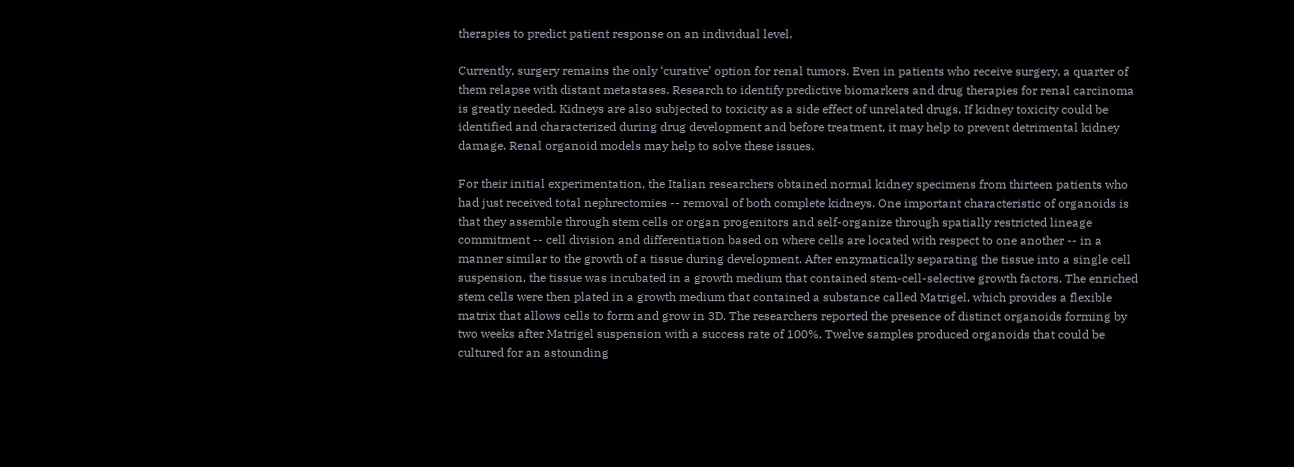therapies to predict patient response on an individual level.

Currently, surgery remains the only ‘curative’ option for renal tumors. Even in patients who receive surgery, a quarter of them relapse with distant metastases. Research to identify predictive biomarkers and drug therapies for renal carcinoma is greatly needed. Kidneys are also subjected to toxicity as a side effect of unrelated drugs. If kidney toxicity could be identified and characterized during drug development and before treatment, it may help to prevent detrimental kidney damage. Renal organoid models may help to solve these issues.

For their initial experimentation, the Italian researchers obtained normal kidney specimens from thirteen patients who had just received total nephrectomies -- removal of both complete kidneys. One important characteristic of organoids is that they assemble through stem cells or organ progenitors and self-organize through spatially restricted lineage commitment -- cell division and differentiation based on where cells are located with respect to one another -- in a manner similar to the growth of a tissue during development. After enzymatically separating the tissue into a single cell suspension, the tissue was incubated in a growth medium that contained stem-cell-selective growth factors. The enriched stem cells were then plated in a growth medium that contained a substance called Matrigel, which provides a flexible matrix that allows cells to form and grow in 3D. The researchers reported the presence of distinct organoids forming by two weeks after Matrigel suspension with a success rate of 100%. Twelve samples produced organoids that could be cultured for an astounding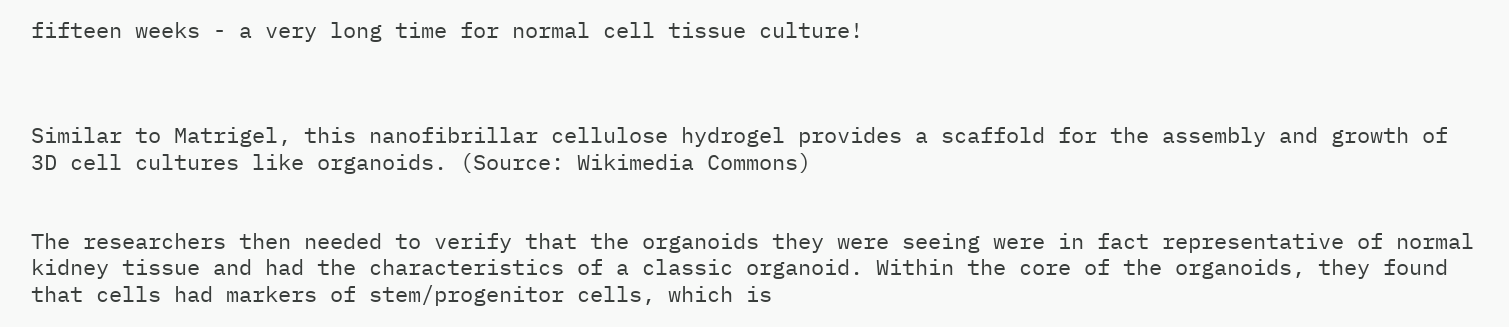fifteen weeks - a very long time for normal cell tissue culture!



Similar to Matrigel, this nanofibrillar cellulose hydrogel provides a scaffold for the assembly and growth of 3D cell cultures like organoids. (Source: Wikimedia Commons)


The researchers then needed to verify that the organoids they were seeing were in fact representative of normal kidney tissue and had the characteristics of a classic organoid. Within the core of the organoids, they found that cells had markers of stem/progenitor cells, which is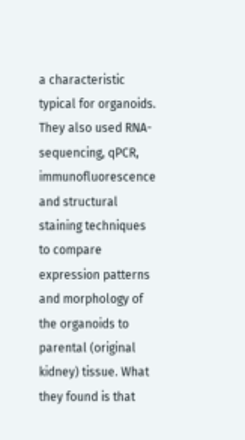a characteristic typical for organoids. They also used RNA-sequencing, qPCR, immunofluorescence and structural staining techniques to compare expression patterns and morphology of the organoids to parental (original kidney) tissue. What they found is that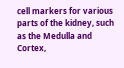cell markers for various parts of the kidney, such as the Medulla and Cortex,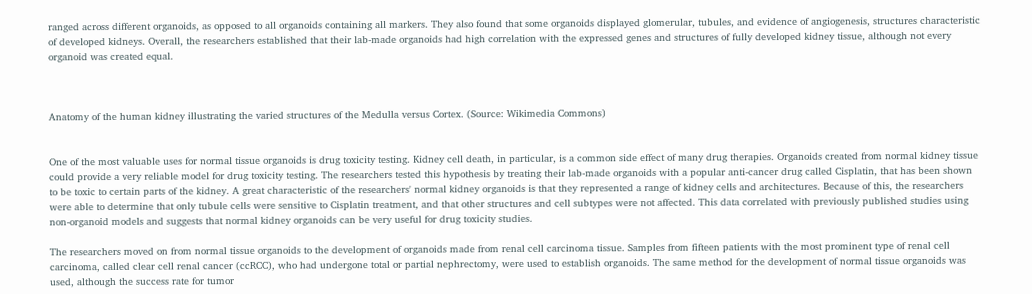ranged across different organoids, as opposed to all organoids containing all markers. They also found that some organoids displayed glomerular, tubules, and evidence of angiogenesis, structures characteristic of developed kidneys. Overall, the researchers established that their lab-made organoids had high correlation with the expressed genes and structures of fully developed kidney tissue, although not every organoid was created equal.



Anatomy of the human kidney illustrating the varied structures of the Medulla versus Cortex. (Source: Wikimedia Commons)


One of the most valuable uses for normal tissue organoids is drug toxicity testing. Kidney cell death, in particular, is a common side effect of many drug therapies. Organoids created from normal kidney tissue could provide a very reliable model for drug toxicity testing. The researchers tested this hypothesis by treating their lab-made organoids with a popular anti-cancer drug called Cisplatin, that has been shown to be toxic to certain parts of the kidney. A great characteristic of the researchers' normal kidney organoids is that they represented a range of kidney cells and architectures. Because of this, the researchers were able to determine that only tubule cells were sensitive to Cisplatin treatment, and that other structures and cell subtypes were not affected. This data correlated with previously published studies using non-organoid models and suggests that normal kidney organoids can be very useful for drug toxicity studies.

The researchers moved on from normal tissue organoids to the development of organoids made from renal cell carcinoma tissue. Samples from fifteen patients with the most prominent type of renal cell carcinoma, called clear cell renal cancer (ccRCC), who had undergone total or partial nephrectomy, were used to establish organoids. The same method for the development of normal tissue organoids was used, although the success rate for tumor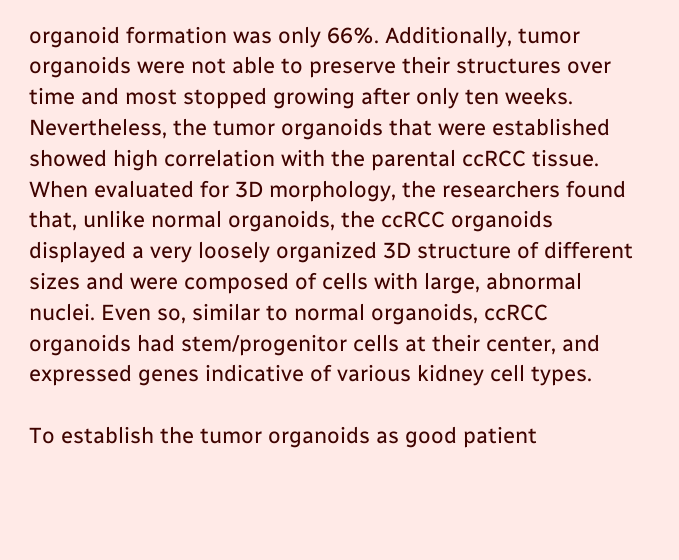organoid formation was only 66%. Additionally, tumor organoids were not able to preserve their structures over time and most stopped growing after only ten weeks. Nevertheless, the tumor organoids that were established showed high correlation with the parental ccRCC tissue. When evaluated for 3D morphology, the researchers found that, unlike normal organoids, the ccRCC organoids displayed a very loosely organized 3D structure of different sizes and were composed of cells with large, abnormal nuclei. Even so, similar to normal organoids, ccRCC organoids had stem/progenitor cells at their center, and expressed genes indicative of various kidney cell types.

To establish the tumor organoids as good patient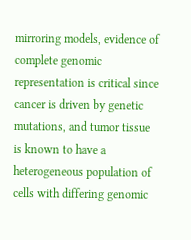mirroring models, evidence of complete genomic representation is critical since cancer is driven by genetic mutations, and tumor tissue is known to have a heterogeneous population of cells with differing genomic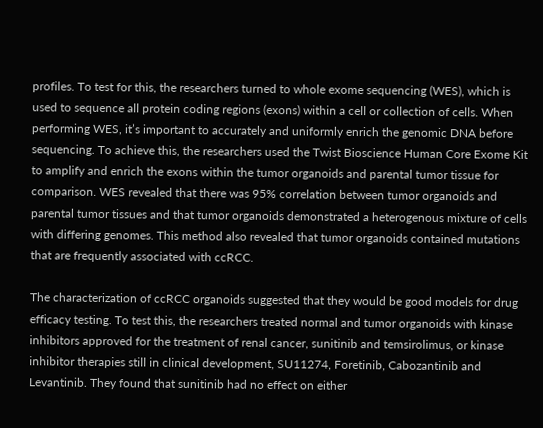profiles. To test for this, the researchers turned to whole exome sequencing (WES), which is used to sequence all protein coding regions (exons) within a cell or collection of cells. When performing WES, it’s important to accurately and uniformly enrich the genomic DNA before sequencing. To achieve this, the researchers used the Twist Bioscience Human Core Exome Kit to amplify and enrich the exons within the tumor organoids and parental tumor tissue for comparison. WES revealed that there was 95% correlation between tumor organoids and parental tumor tissues and that tumor organoids demonstrated a heterogenous mixture of cells with differing genomes. This method also revealed that tumor organoids contained mutations that are frequently associated with ccRCC.

The characterization of ccRCC organoids suggested that they would be good models for drug efficacy testing. To test this, the researchers treated normal and tumor organoids with kinase inhibitors approved for the treatment of renal cancer, sunitinib and temsirolimus, or kinase inhibitor therapies still in clinical development, SU11274, Foretinib, Cabozantinib and Levantinib. They found that sunitinib had no effect on either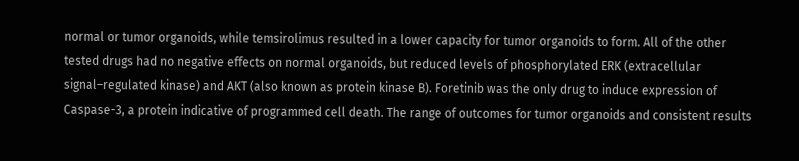normal or tumor organoids, while temsirolimus resulted in a lower capacity for tumor organoids to form. All of the other tested drugs had no negative effects on normal organoids, but reduced levels of phosphorylated ERK (extracellular signal–regulated kinase) and AKT (also known as protein kinase B). Foretinib was the only drug to induce expression of Caspase-3, a protein indicative of programmed cell death. The range of outcomes for tumor organoids and consistent results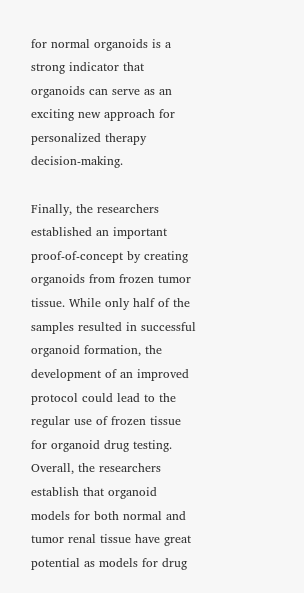for normal organoids is a strong indicator that organoids can serve as an exciting new approach for personalized therapy decision-making.

Finally, the researchers established an important proof-of-concept by creating organoids from frozen tumor tissue. While only half of the samples resulted in successful organoid formation, the development of an improved protocol could lead to the regular use of frozen tissue for organoid drug testing. Overall, the researchers establish that organoid models for both normal and tumor renal tissue have great potential as models for drug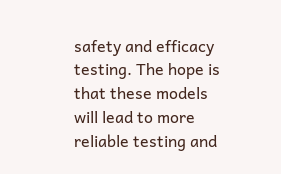safety and efficacy testing. The hope is that these models will lead to more reliable testing and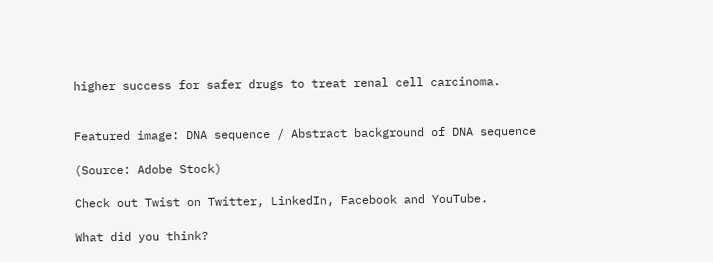higher success for safer drugs to treat renal cell carcinoma.


Featured image: DNA sequence / Abstract background of DNA sequence

(Source: Adobe Stock)

Check out Twist on Twitter, LinkedIn, Facebook and YouTube.

What did you think?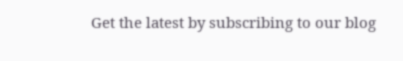Get the latest by subscribing to our blog